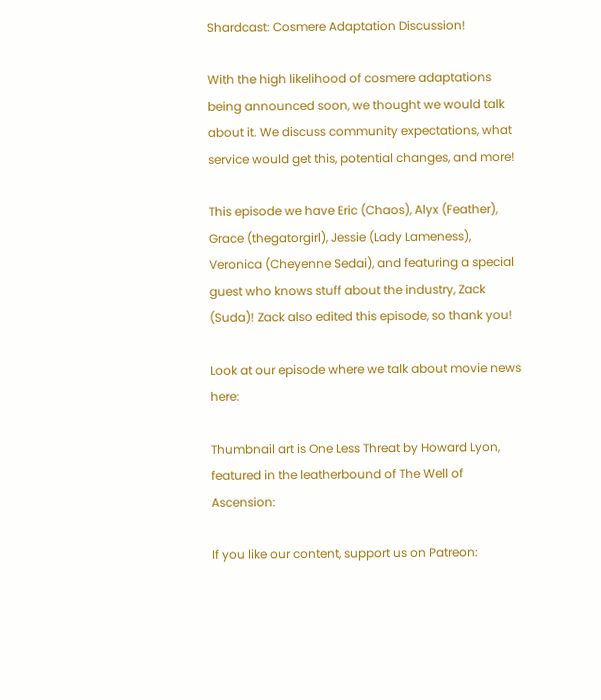Shardcast: Cosmere Adaptation Discussion!

With the high likelihood of cosmere adaptations being announced soon, we thought we would talk about it. We discuss community expectations, what service would get this, potential changes, and more!

This episode we have Eric (Chaos), Alyx (Feather), Grace (thegatorgirl), Jessie (Lady Lameness), Veronica (Cheyenne Sedai), and featuring a special guest who knows stuff about the industry, Zack (Suda)! Zack also edited this episode, so thank you!

Look at our episode where we talk about movie news here:

Thumbnail art is One Less Threat by Howard Lyon, featured in the leatherbound of The Well of Ascension:

If you like our content, support us on Patreon: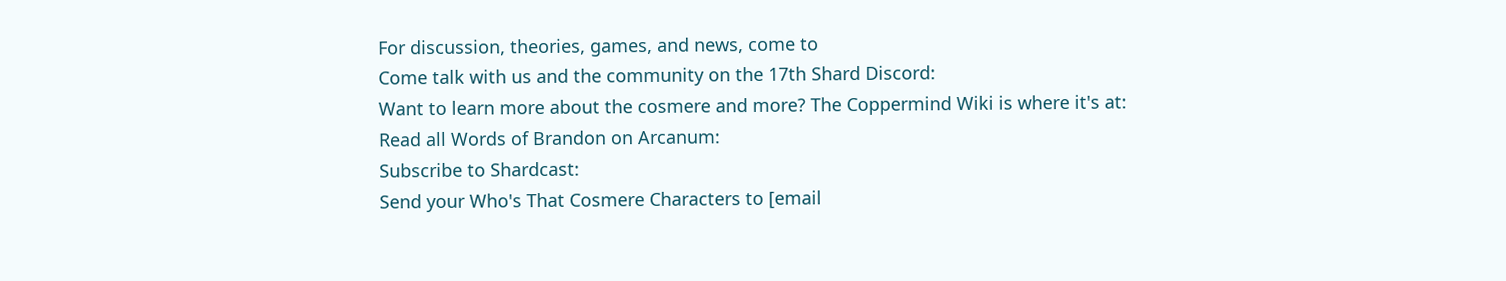For discussion, theories, games, and news, come to
Come talk with us and the community on the 17th Shard Discord:
Want to learn more about the cosmere and more? The Coppermind Wiki is where it's at:
Read all Words of Brandon on Arcanum:
Subscribe to Shardcast:
Send your Who's That Cosmere Characters to [email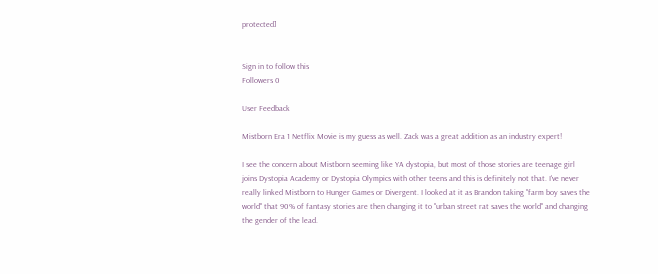protected]


Sign in to follow this
Followers 0

User Feedback

Mistborn Era 1 Netflix Movie is my guess as well. Zack was a great addition as an industry expert!

I see the concern about Mistborn seeming like YA dystopia, but most of those stories are teenage girl joins Dystopia Academy or Dystopia Olympics with other teens and this is definitely not that. I've never really linked Mistborn to Hunger Games or Divergent. I looked at it as Brandon taking "farm boy saves the world" that 90% of fantasy stories are then changing it to "urban street rat saves the world" and changing the gender of the lead.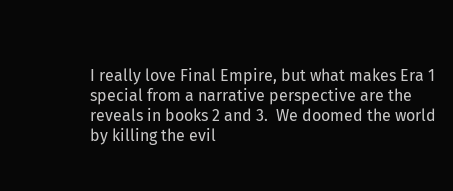I really love Final Empire, but what makes Era 1 special from a narrative perspective are the reveals in books 2 and 3.  We doomed the world by killing the evil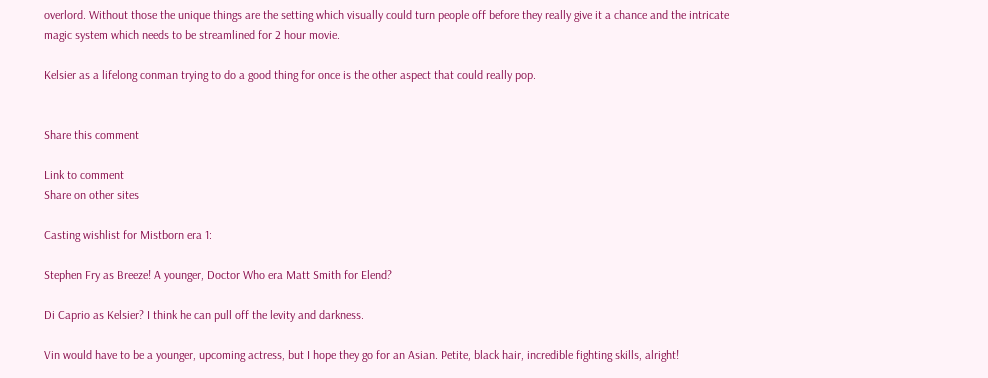overlord. Without those the unique things are the setting which visually could turn people off before they really give it a chance and the intricate magic system which needs to be streamlined for 2 hour movie.

Kelsier as a lifelong conman trying to do a good thing for once is the other aspect that could really pop.


Share this comment

Link to comment
Share on other sites

Casting wishlist for Mistborn era 1:

Stephen Fry as Breeze! A younger, Doctor Who era Matt Smith for Elend?

Di Caprio as Kelsier? I think he can pull off the levity and darkness.

Vin would have to be a younger, upcoming actress, but I hope they go for an Asian. Petite, black hair, incredible fighting skills, alright!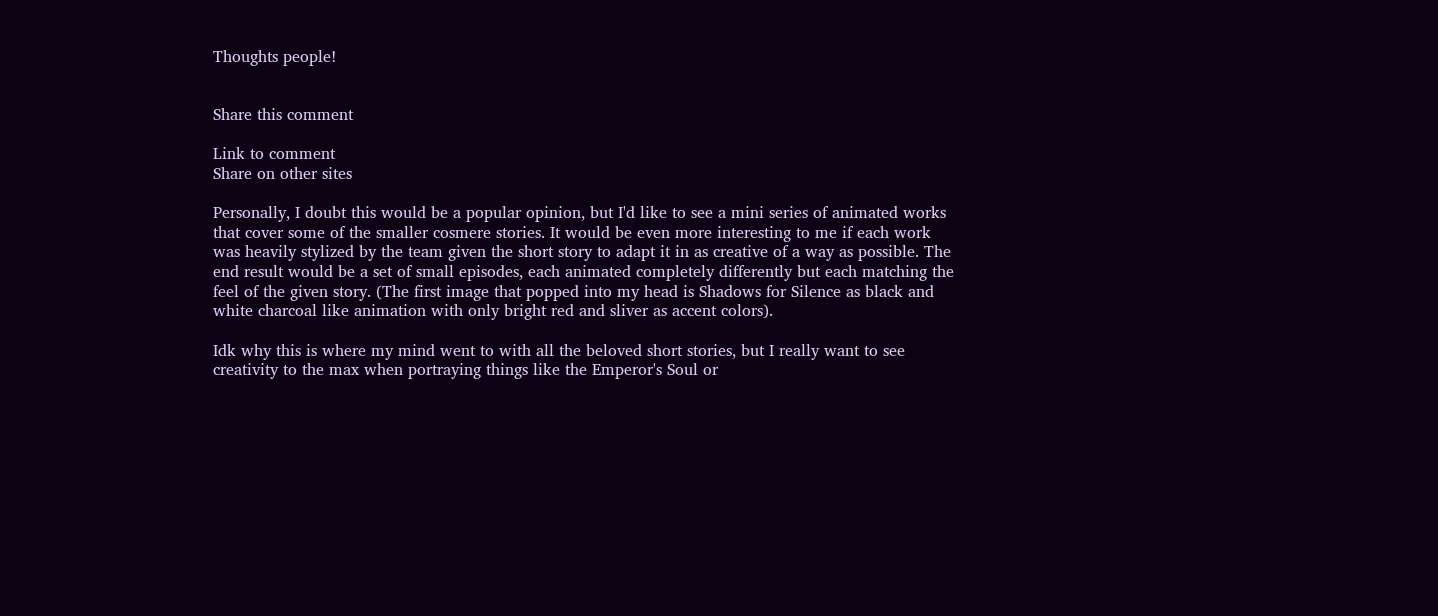Thoughts people!


Share this comment

Link to comment
Share on other sites

Personally, I doubt this would be a popular opinion, but I'd like to see a mini series of animated works that cover some of the smaller cosmere stories. It would be even more interesting to me if each work was heavily stylized by the team given the short story to adapt it in as creative of a way as possible. The end result would be a set of small episodes, each animated completely differently but each matching the feel of the given story. (The first image that popped into my head is Shadows for Silence as black and white charcoal like animation with only bright red and sliver as accent colors).

Idk why this is where my mind went to with all the beloved short stories, but I really want to see creativity to the max when portraying things like the Emperor's Soul or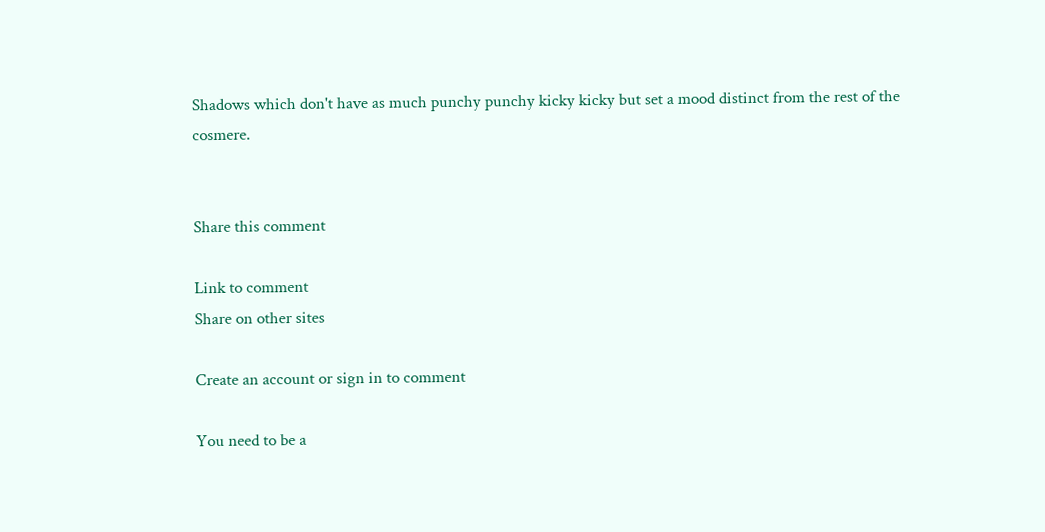Shadows which don't have as much punchy punchy kicky kicky but set a mood distinct from the rest of the cosmere.


Share this comment

Link to comment
Share on other sites

Create an account or sign in to comment

You need to be a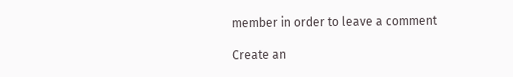member in order to leave a comment

Create an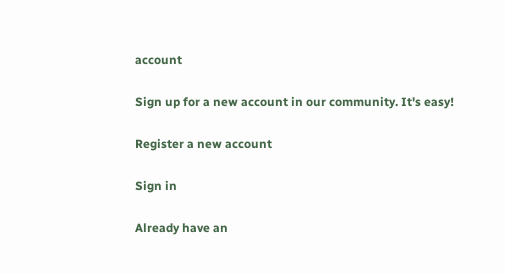account

Sign up for a new account in our community. It's easy!

Register a new account

Sign in

Already have an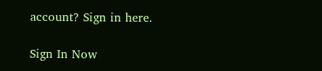account? Sign in here.

Sign In Now